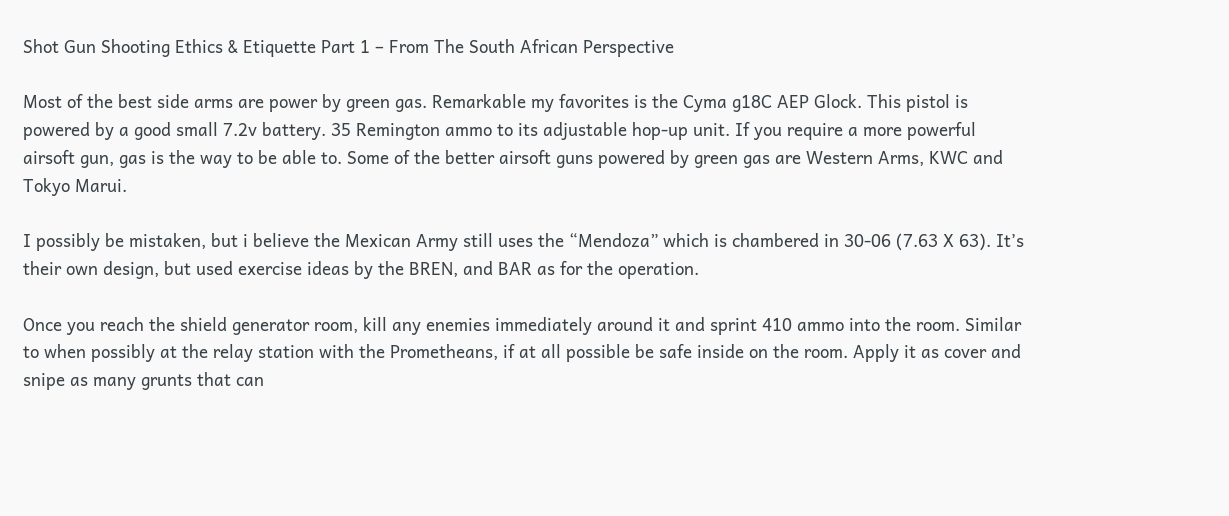Shot Gun Shooting Ethics & Etiquette Part 1 – From The South African Perspective

Most of the best side arms are power by green gas. Remarkable my favorites is the Cyma g18C AEP Glock. This pistol is powered by a good small 7.2v battery. 35 Remington ammo to its adjustable hop-up unit. If you require a more powerful airsoft gun, gas is the way to be able to. Some of the better airsoft guns powered by green gas are Western Arms, KWC and Tokyo Marui.

I possibly be mistaken, but i believe the Mexican Army still uses the “Mendoza” which is chambered in 30-06 (7.63 X 63). It’s their own design, but used exercise ideas by the BREN, and BAR as for the operation.

Once you reach the shield generator room, kill any enemies immediately around it and sprint 410 ammo into the room. Similar to when possibly at the relay station with the Prometheans, if at all possible be safe inside on the room. Apply it as cover and snipe as many grunts that can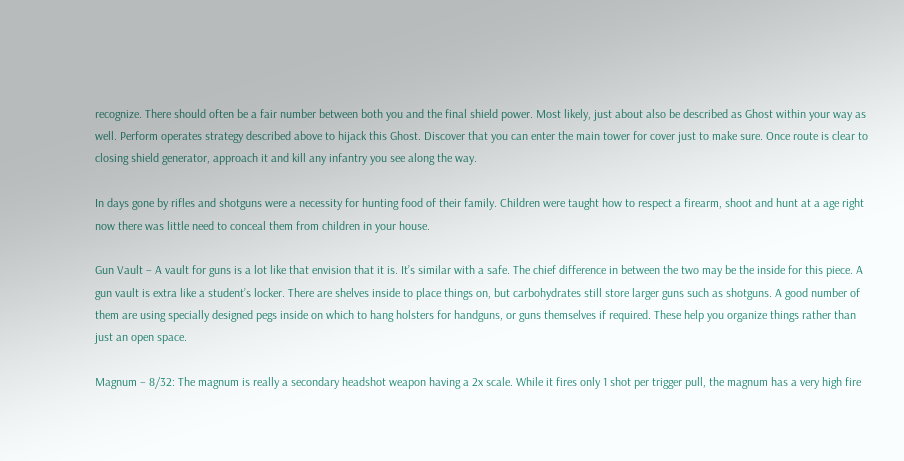recognize. There should often be a fair number between both you and the final shield power. Most likely, just about also be described as Ghost within your way as well. Perform operates strategy described above to hijack this Ghost. Discover that you can enter the main tower for cover just to make sure. Once route is clear to closing shield generator, approach it and kill any infantry you see along the way.

In days gone by rifles and shotguns were a necessity for hunting food of their family. Children were taught how to respect a firearm, shoot and hunt at a age right now there was little need to conceal them from children in your house.

Gun Vault – A vault for guns is a lot like that envision that it is. It’s similar with a safe. The chief difference in between the two may be the inside for this piece. A gun vault is extra like a student’s locker. There are shelves inside to place things on, but carbohydrates still store larger guns such as shotguns. A good number of them are using specially designed pegs inside on which to hang holsters for handguns, or guns themselves if required. These help you organize things rather than just an open space.

Magnum – 8/32: The magnum is really a secondary headshot weapon having a 2x scale. While it fires only 1 shot per trigger pull, the magnum has a very high fire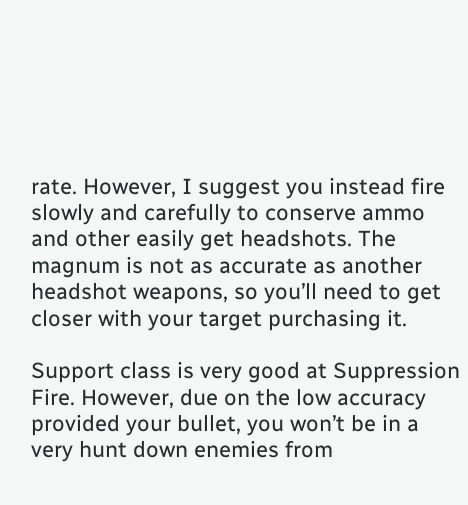rate. However, I suggest you instead fire slowly and carefully to conserve ammo and other easily get headshots. The magnum is not as accurate as another headshot weapons, so you’ll need to get closer with your target purchasing it.

Support class is very good at Suppression Fire. However, due on the low accuracy provided your bullet, you won’t be in a very hunt down enemies from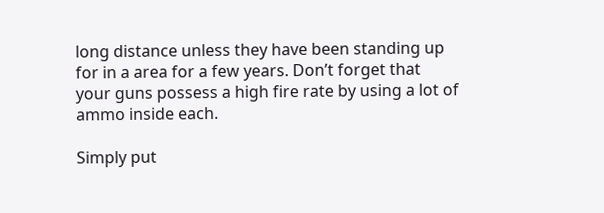long distance unless they have been standing up for in a area for a few years. Don’t forget that your guns possess a high fire rate by using a lot of ammo inside each.

Simply put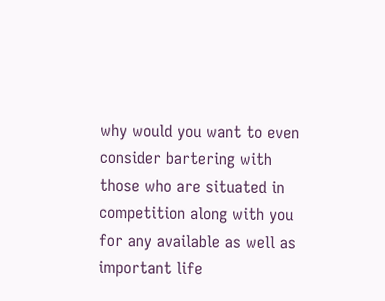why would you want to even consider bartering with those who are situated in competition along with you for any available as well as important life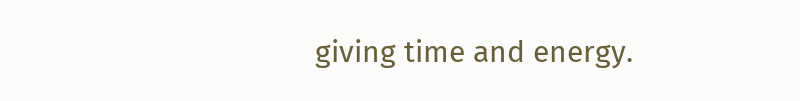giving time and energy.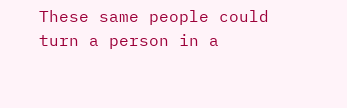These same people could turn a person in a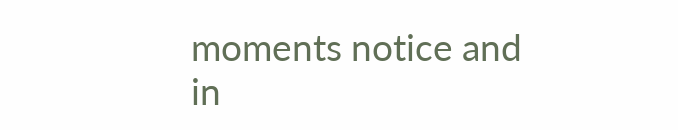moments notice and in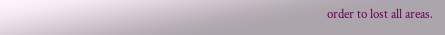order to lost all areas.